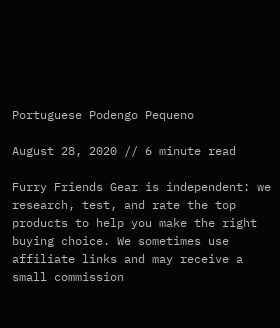Portuguese Podengo Pequeno

August 28, 2020 // 6 minute read

Furry Friends Gear is independent: we research, test, and rate the top products to help you make the right buying choice. We sometimes use affiliate links and may receive a small commission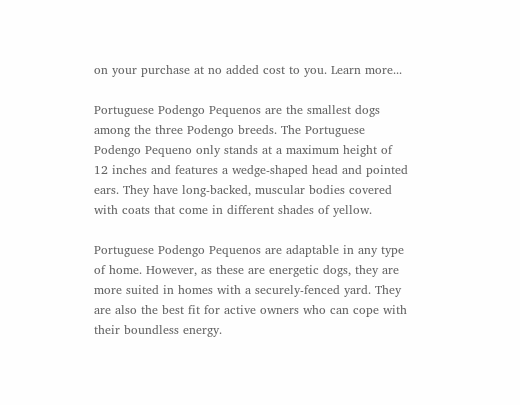on your purchase at no added cost to you. Learn more...

Portuguese Podengo Pequenos are the smallest dogs among the three Podengo breeds. The Portuguese Podengo Pequeno only stands at a maximum height of 12 inches and features a wedge-shaped head and pointed ears. They have long-backed, muscular bodies covered with coats that come in different shades of yellow.

Portuguese Podengo Pequenos are adaptable in any type of home. However, as these are energetic dogs, they are more suited in homes with a securely-fenced yard. They are also the best fit for active owners who can cope with their boundless energy.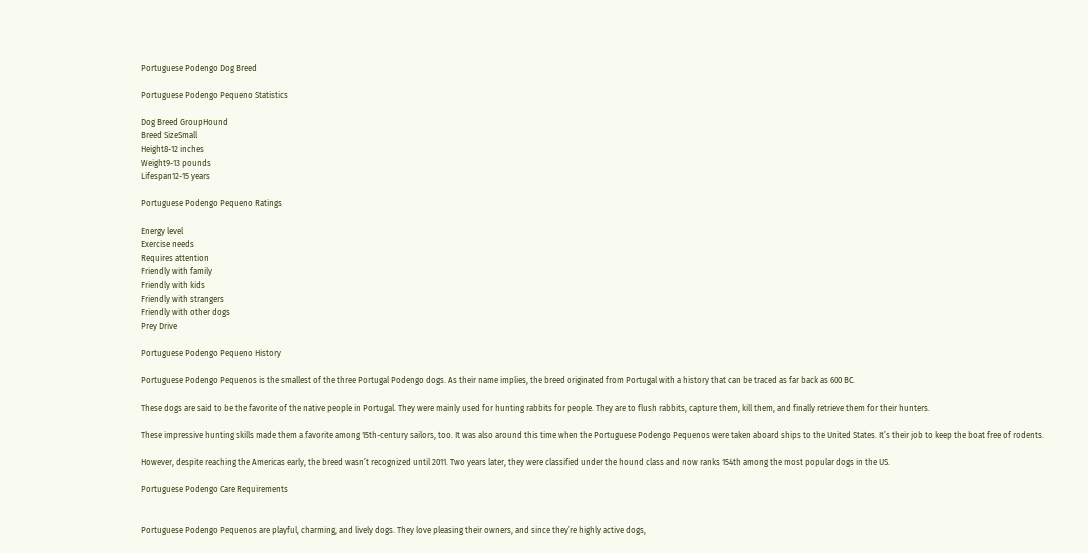Portuguese Podengo Dog Breed

Portuguese Podengo Pequeno Statistics

Dog Breed GroupHound
Breed SizeSmall
Height8-12 inches
Weight9-13 pounds
Lifespan12-15 years

Portuguese Podengo Pequeno Ratings

Energy level
Exercise needs
Requires attention
Friendly with family
Friendly with kids
Friendly with strangers
Friendly with other dogs
Prey Drive

Portuguese Podengo Pequeno History

Portuguese Podengo Pequenos is the smallest of the three Portugal Podengo dogs. As their name implies, the breed originated from Portugal with a history that can be traced as far back as 600 BC.

These dogs are said to be the favorite of the native people in Portugal. They were mainly used for hunting rabbits for people. They are to flush rabbits, capture them, kill them, and finally retrieve them for their hunters.

These impressive hunting skills made them a favorite among 15th-century sailors, too. It was also around this time when the Portuguese Podengo Pequenos were taken aboard ships to the United States. It’s their job to keep the boat free of rodents.

However, despite reaching the Americas early, the breed wasn’t recognized until 2011. Two years later, they were classified under the hound class and now ranks 154th among the most popular dogs in the US.

Portuguese Podengo Care Requirements


Portuguese Podengo Pequenos are playful, charming, and lively dogs. They love pleasing their owners, and since they’re highly active dogs,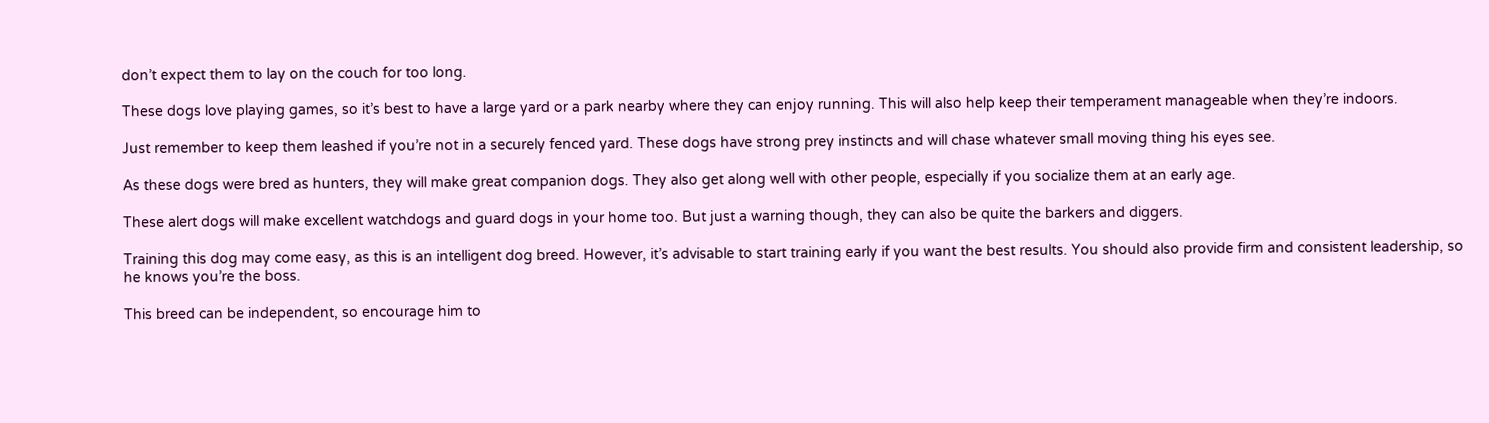don’t expect them to lay on the couch for too long.

These dogs love playing games, so it’s best to have a large yard or a park nearby where they can enjoy running. This will also help keep their temperament manageable when they’re indoors.

Just remember to keep them leashed if you’re not in a securely fenced yard. These dogs have strong prey instincts and will chase whatever small moving thing his eyes see.

As these dogs were bred as hunters, they will make great companion dogs. They also get along well with other people, especially if you socialize them at an early age.

These alert dogs will make excellent watchdogs and guard dogs in your home too. But just a warning though, they can also be quite the barkers and diggers.

Training this dog may come easy, as this is an intelligent dog breed. However, it’s advisable to start training early if you want the best results. You should also provide firm and consistent leadership, so he knows you’re the boss.

This breed can be independent, so encourage him to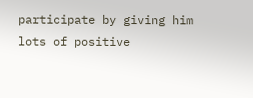participate by giving him lots of positive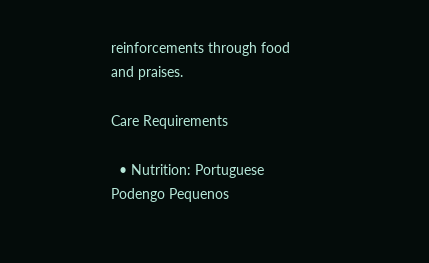reinforcements through food and praises.

Care Requirements

  • Nutrition: Portuguese Podengo Pequenos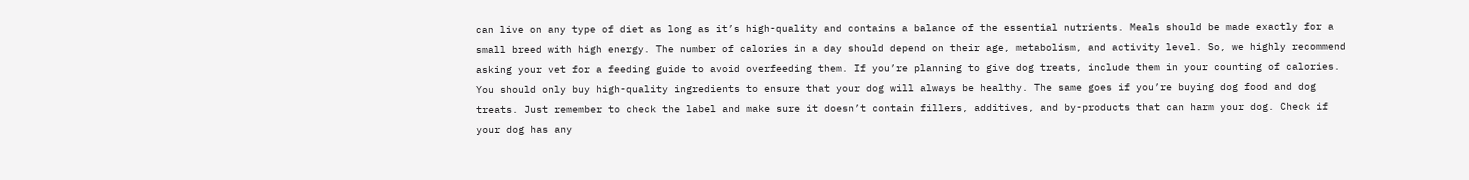can live on any type of diet as long as it’s high-quality and contains a balance of the essential nutrients. Meals should be made exactly for a small breed with high energy. The number of calories in a day should depend on their age, metabolism, and activity level. So, we highly recommend asking your vet for a feeding guide to avoid overfeeding them. If you’re planning to give dog treats, include them in your counting of calories. You should only buy high-quality ingredients to ensure that your dog will always be healthy. The same goes if you’re buying dog food and dog treats. Just remember to check the label and make sure it doesn’t contain fillers, additives, and by-products that can harm your dog. Check if your dog has any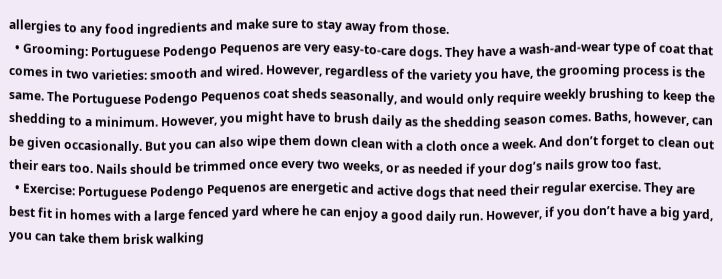allergies to any food ingredients and make sure to stay away from those.
  • Grooming: Portuguese Podengo Pequenos are very easy-to-care dogs. They have a wash-and-wear type of coat that comes in two varieties: smooth and wired. However, regardless of the variety you have, the grooming process is the same. The Portuguese Podengo Pequenos coat sheds seasonally, and would only require weekly brushing to keep the shedding to a minimum. However, you might have to brush daily as the shedding season comes. Baths, however, can be given occasionally. But you can also wipe them down clean with a cloth once a week. And don’t forget to clean out their ears too. Nails should be trimmed once every two weeks, or as needed if your dog’s nails grow too fast.
  • Exercise: Portuguese Podengo Pequenos are energetic and active dogs that need their regular exercise. They are best fit in homes with a large fenced yard where he can enjoy a good daily run. However, if you don’t have a big yard, you can take them brisk walking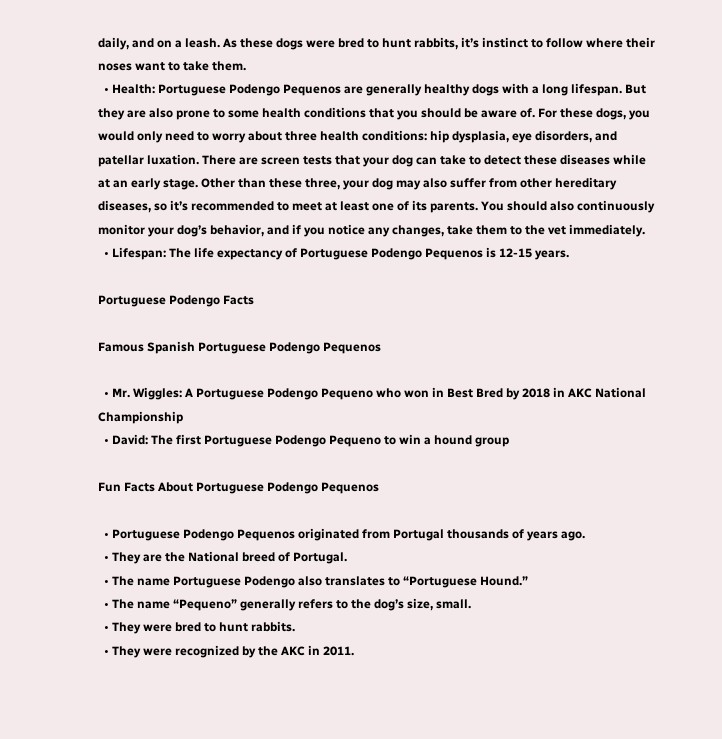daily, and on a leash. As these dogs were bred to hunt rabbits, it’s instinct to follow where their noses want to take them.
  • Health: Portuguese Podengo Pequenos are generally healthy dogs with a long lifespan. But they are also prone to some health conditions that you should be aware of. For these dogs, you would only need to worry about three health conditions: hip dysplasia, eye disorders, and patellar luxation. There are screen tests that your dog can take to detect these diseases while at an early stage. Other than these three, your dog may also suffer from other hereditary diseases, so it’s recommended to meet at least one of its parents. You should also continuously monitor your dog’s behavior, and if you notice any changes, take them to the vet immediately.
  • Lifespan: The life expectancy of Portuguese Podengo Pequenos is 12-15 years.

Portuguese Podengo Facts

Famous Spanish Portuguese Podengo Pequenos

  • Mr. Wiggles: A Portuguese Podengo Pequeno who won in Best Bred by 2018 in AKC National Championship
  • David: The first Portuguese Podengo Pequeno to win a hound group

Fun Facts About Portuguese Podengo Pequenos

  • Portuguese Podengo Pequenos originated from Portugal thousands of years ago.
  • They are the National breed of Portugal.
  • The name Portuguese Podengo also translates to “Portuguese Hound.”
  • The name “Pequeno” generally refers to the dog’s size, small.
  • They were bred to hunt rabbits.
  • They were recognized by the AKC in 2011.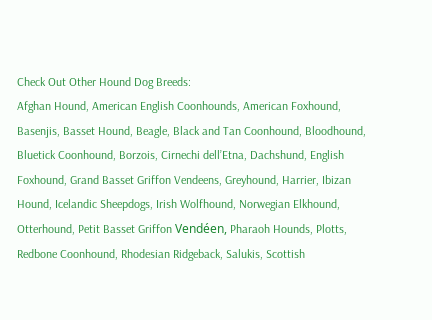Check Out Other Hound Dog Breeds:
Afghan Hound, American English Coonhounds, American Foxhound, Basenjis, Basset Hound, Beagle, Black and Tan Coonhound, Bloodhound, Bluetick Coonhound, Borzois, Cirnechi dell’Etna, Dachshund, English Foxhound, Grand Basset Griffon Vendeens, Greyhound, Harrier, Ibizan Hound, Icelandic Sheepdogs, Irish Wolfhound, Norwegian Elkhound, Otterhound, Petit Basset Griffon Vendéen, Pharaoh Hounds, Plotts, Redbone Coonhound, Rhodesian Ridgeback, Salukis, Scottish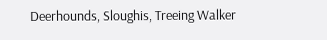Deerhounds, Sloughis, Treeing Walker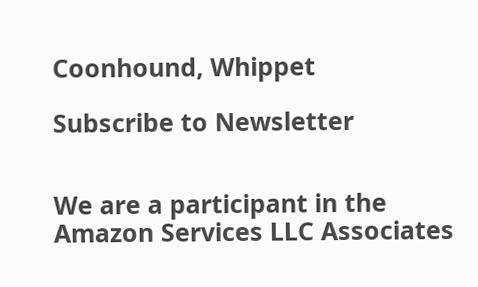Coonhound, Whippet

Subscribe to Newsletter


We are a participant in the Amazon Services LLC Associates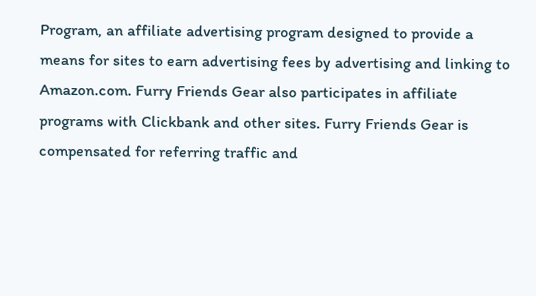Program, an affiliate advertising program designed to provide a means for sites to earn advertising fees by advertising and linking to Amazon.com. Furry Friends Gear also participates in affiliate programs with Clickbank and other sites. Furry Friends Gear is compensated for referring traffic and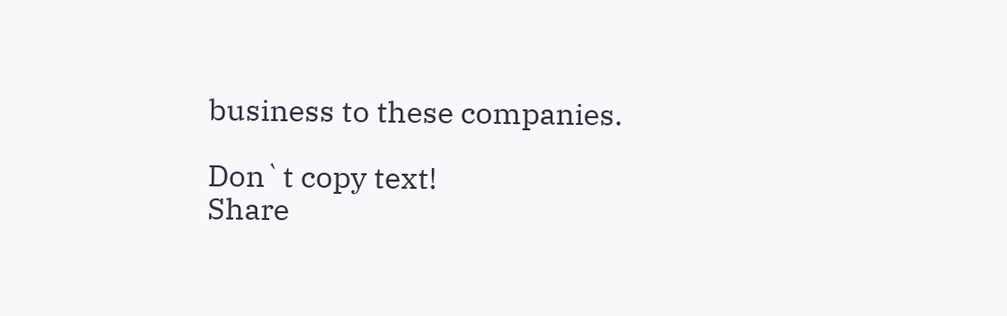business to these companies.

Don`t copy text!
Share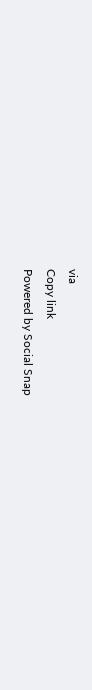via
Copy link
Powered by Social Snap